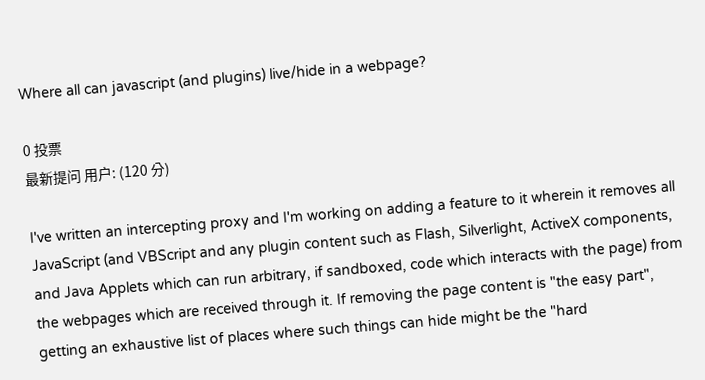Where all can javascript (and plugins) live/hide in a webpage?

0 投票
最新提问 用户: (120 分)

I've written an intercepting proxy and I'm working on adding a feature to it wherein it removes all JavaScript (and VBScript and any plugin content such as Flash, Silverlight, ActiveX components, and Java Applets which can run arbitrary, if sandboxed, code which interacts with the page) from the webpages which are received through it. If removing the page content is "the easy part", getting an exhaustive list of places where such things can hide might be the "hard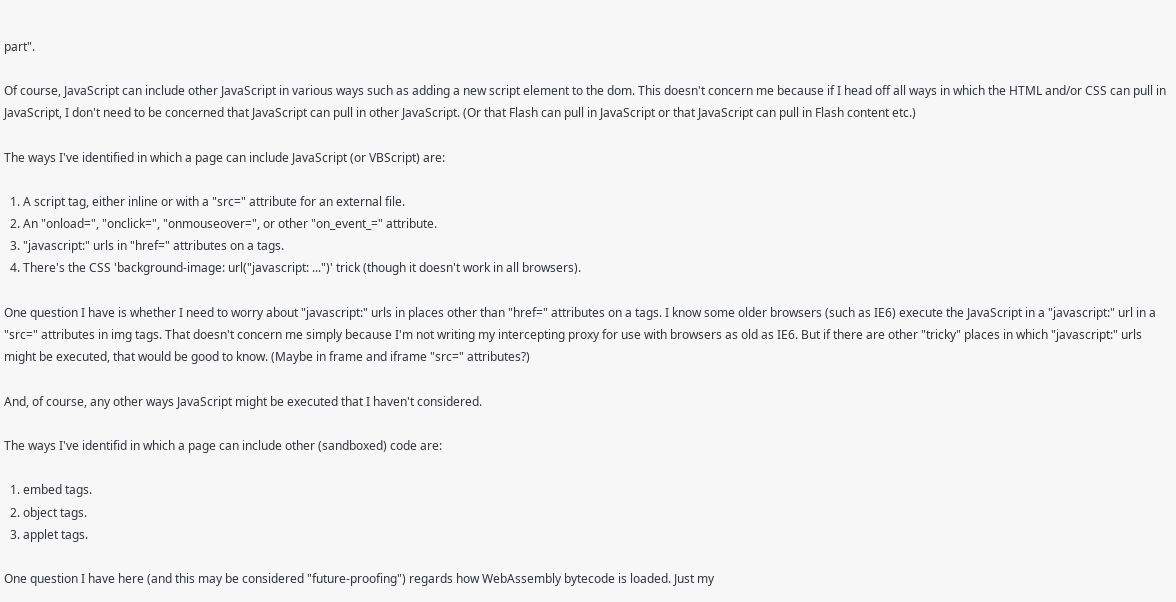part".

Of course, JavaScript can include other JavaScript in various ways such as adding a new script element to the dom. This doesn't concern me because if I head off all ways in which the HTML and/or CSS can pull in JavaScript, I don't need to be concerned that JavaScript can pull in other JavaScript. (Or that Flash can pull in JavaScript or that JavaScript can pull in Flash content etc.)

The ways I've identified in which a page can include JavaScript (or VBScript) are:

  1. A script tag, either inline or with a "src=" attribute for an external file.
  2. An "onload=", "onclick=", "onmouseover=", or other "on_event_=" attribute.
  3. "javascript:" urls in "href=" attributes on a tags.
  4. There's the CSS 'background-image: url("javascript: ...")' trick (though it doesn't work in all browsers).

One question I have is whether I need to worry about "javascript:" urls in places other than "href=" attributes on a tags. I know some older browsers (such as IE6) execute the JavaScript in a "javascript:" url in a "src=" attributes in img tags. That doesn't concern me simply because I'm not writing my intercepting proxy for use with browsers as old as IE6. But if there are other "tricky" places in which "javascript:" urls might be executed, that would be good to know. (Maybe in frame and iframe "src=" attributes?)

And, of course, any other ways JavaScript might be executed that I haven't considered.

The ways I've identifid in which a page can include other (sandboxed) code are:

  1. embed tags.
  2. object tags.
  3. applet tags.

One question I have here (and this may be considered "future-proofing") regards how WebAssembly bytecode is loaded. Just my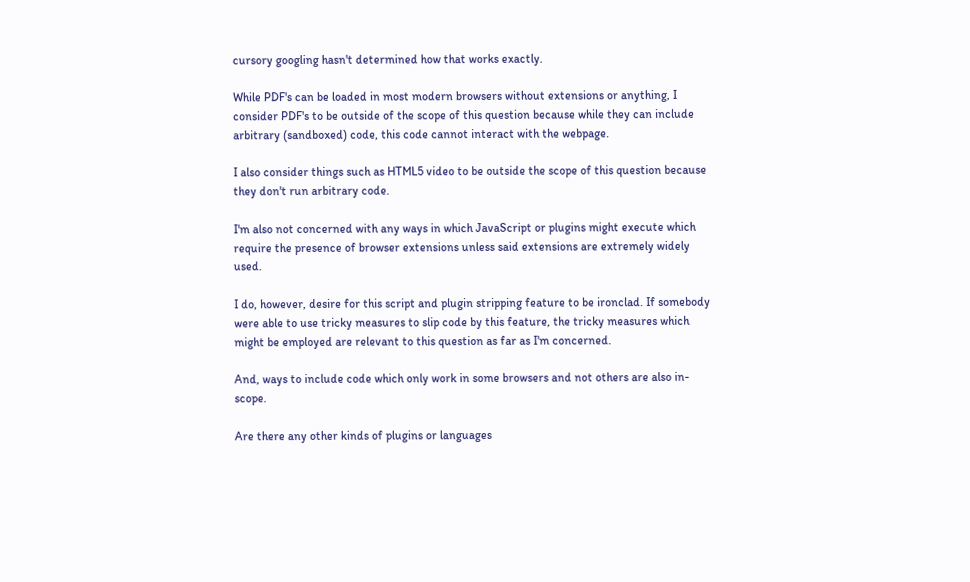cursory googling hasn't determined how that works exactly.

While PDF's can be loaded in most modern browsers without extensions or anything, I consider PDF's to be outside of the scope of this question because while they can include arbitrary (sandboxed) code, this code cannot interact with the webpage.

I also consider things such as HTML5 video to be outside the scope of this question because they don't run arbitrary code.

I'm also not concerned with any ways in which JavaScript or plugins might execute which require the presence of browser extensions unless said extensions are extremely widely used.

I do, however, desire for this script and plugin stripping feature to be ironclad. If somebody were able to use tricky measures to slip code by this feature, the tricky measures which might be employed are relevant to this question as far as I'm concerned.

And, ways to include code which only work in some browsers and not others are also in-scope.

Are there any other kinds of plugins or languages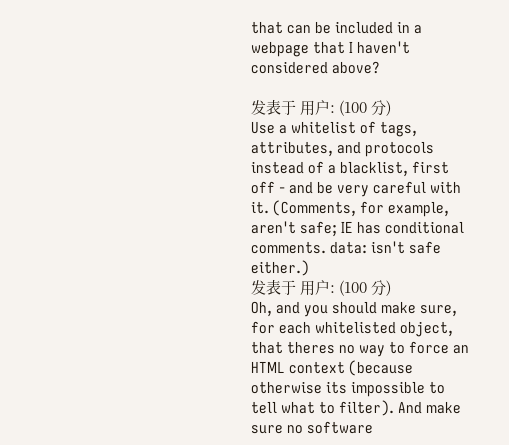that can be included in a webpage that I haven't considered above?

发表于 用户: (100 分)
Use a whitelist of tags, attributes, and protocols instead of a blacklist, first off - and be very careful with it. (Comments, for example, aren't safe; IE has conditional comments. data: isn't safe either.)
发表于 用户: (100 分)
Oh, and you should make sure, for each whitelisted object, that theres no way to force an HTML context (because otherwise its impossible to tell what to filter). And make sure no software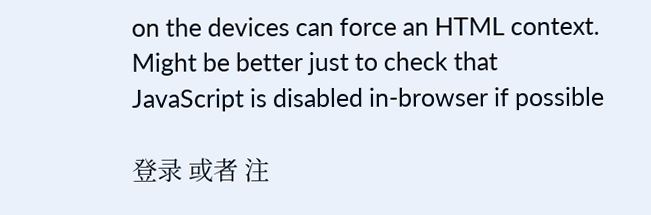on the devices can force an HTML context. Might be better just to check that JavaScript is disabled in-browser if possible

登录 或者 注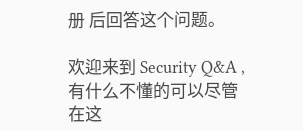册 后回答这个问题。

欢迎来到 Security Q&A ,有什么不懂的可以尽管在这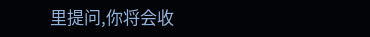里提问,你将会收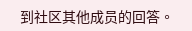到社区其他成员的回答。